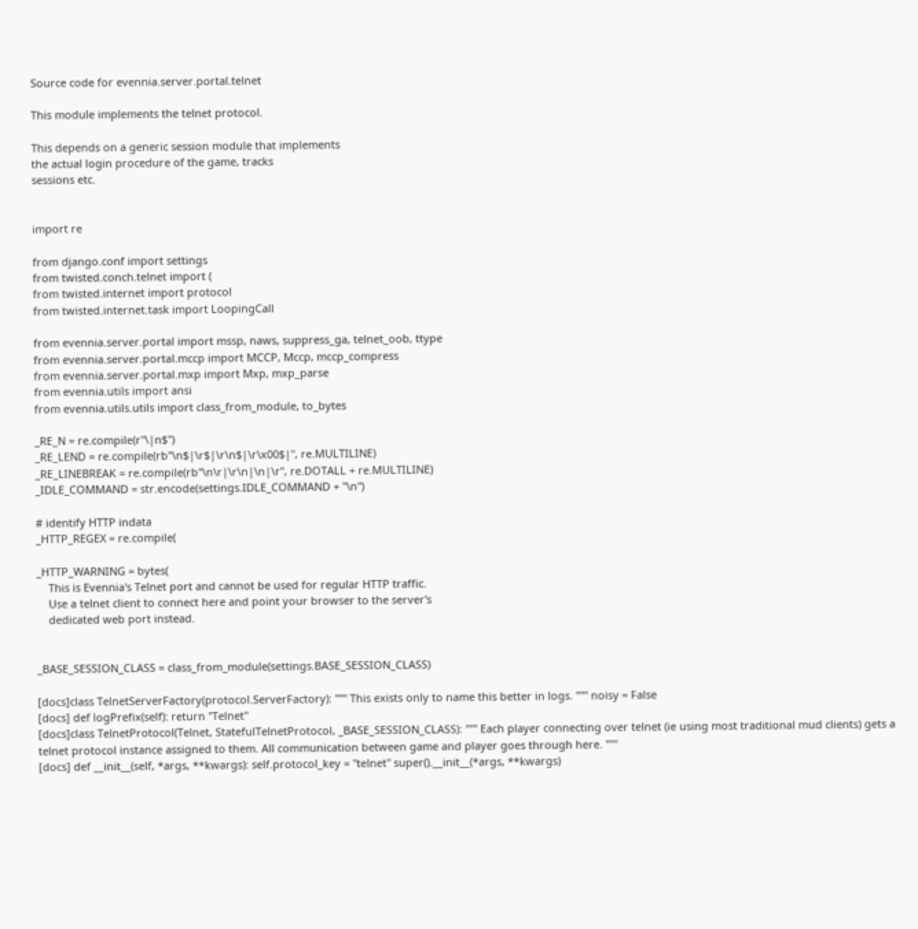Source code for evennia.server.portal.telnet

This module implements the telnet protocol.

This depends on a generic session module that implements
the actual login procedure of the game, tracks
sessions etc.


import re

from django.conf import settings
from twisted.conch.telnet import (
from twisted.internet import protocol
from twisted.internet.task import LoopingCall

from evennia.server.portal import mssp, naws, suppress_ga, telnet_oob, ttype
from evennia.server.portal.mccp import MCCP, Mccp, mccp_compress
from evennia.server.portal.mxp import Mxp, mxp_parse
from evennia.utils import ansi
from evennia.utils.utils import class_from_module, to_bytes

_RE_N = re.compile(r"\|n$")
_RE_LEND = re.compile(rb"\n$|\r$|\r\n$|\r\x00$|", re.MULTILINE)
_RE_LINEBREAK = re.compile(rb"\n\r|\r\n|\n|\r", re.DOTALL + re.MULTILINE)
_IDLE_COMMAND = str.encode(settings.IDLE_COMMAND + "\n")

# identify HTTP indata
_HTTP_REGEX = re.compile(

_HTTP_WARNING = bytes(
    This is Evennia's Telnet port and cannot be used for regular HTTP traffic.
    Use a telnet client to connect here and point your browser to the server's
    dedicated web port instead.


_BASE_SESSION_CLASS = class_from_module(settings.BASE_SESSION_CLASS)

[docs]class TelnetServerFactory(protocol.ServerFactory): """ This exists only to name this better in logs. """ noisy = False
[docs] def logPrefix(self): return "Telnet"
[docs]class TelnetProtocol(Telnet, StatefulTelnetProtocol, _BASE_SESSION_CLASS): """ Each player connecting over telnet (ie using most traditional mud clients) gets a telnet protocol instance assigned to them. All communication between game and player goes through here. """
[docs] def __init__(self, *args, **kwargs): self.protocol_key = "telnet" super().__init__(*args, **kwargs)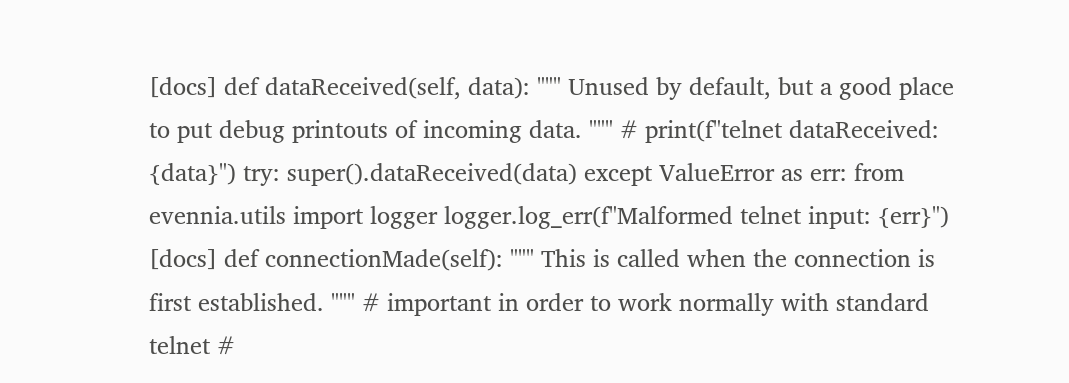[docs] def dataReceived(self, data): """ Unused by default, but a good place to put debug printouts of incoming data. """ # print(f"telnet dataReceived: {data}") try: super().dataReceived(data) except ValueError as err: from evennia.utils import logger logger.log_err(f"Malformed telnet input: {err}")
[docs] def connectionMade(self): """ This is called when the connection is first established. """ # important in order to work normally with standard telnet #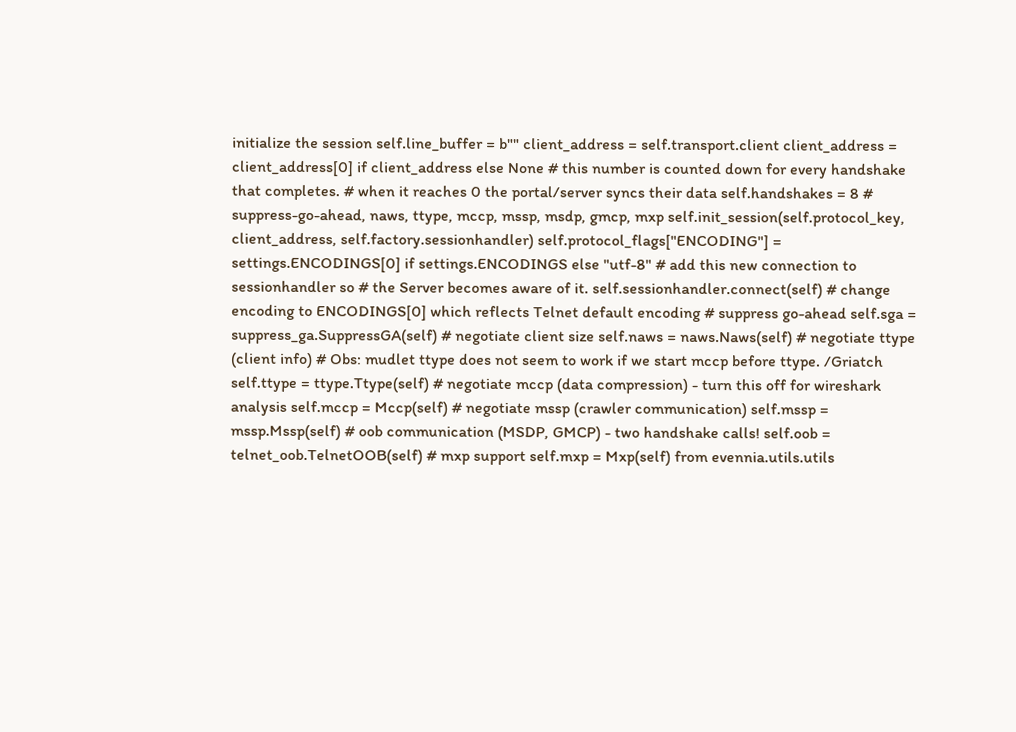initialize the session self.line_buffer = b"" client_address = self.transport.client client_address = client_address[0] if client_address else None # this number is counted down for every handshake that completes. # when it reaches 0 the portal/server syncs their data self.handshakes = 8 # suppress-go-ahead, naws, ttype, mccp, mssp, msdp, gmcp, mxp self.init_session(self.protocol_key, client_address, self.factory.sessionhandler) self.protocol_flags["ENCODING"] = settings.ENCODINGS[0] if settings.ENCODINGS else "utf-8" # add this new connection to sessionhandler so # the Server becomes aware of it. self.sessionhandler.connect(self) # change encoding to ENCODINGS[0] which reflects Telnet default encoding # suppress go-ahead self.sga = suppress_ga.SuppressGA(self) # negotiate client size self.naws = naws.Naws(self) # negotiate ttype (client info) # Obs: mudlet ttype does not seem to work if we start mccp before ttype. /Griatch self.ttype = ttype.Ttype(self) # negotiate mccp (data compression) - turn this off for wireshark analysis self.mccp = Mccp(self) # negotiate mssp (crawler communication) self.mssp = mssp.Mssp(self) # oob communication (MSDP, GMCP) - two handshake calls! self.oob = telnet_oob.TelnetOOB(self) # mxp support self.mxp = Mxp(self) from evennia.utils.utils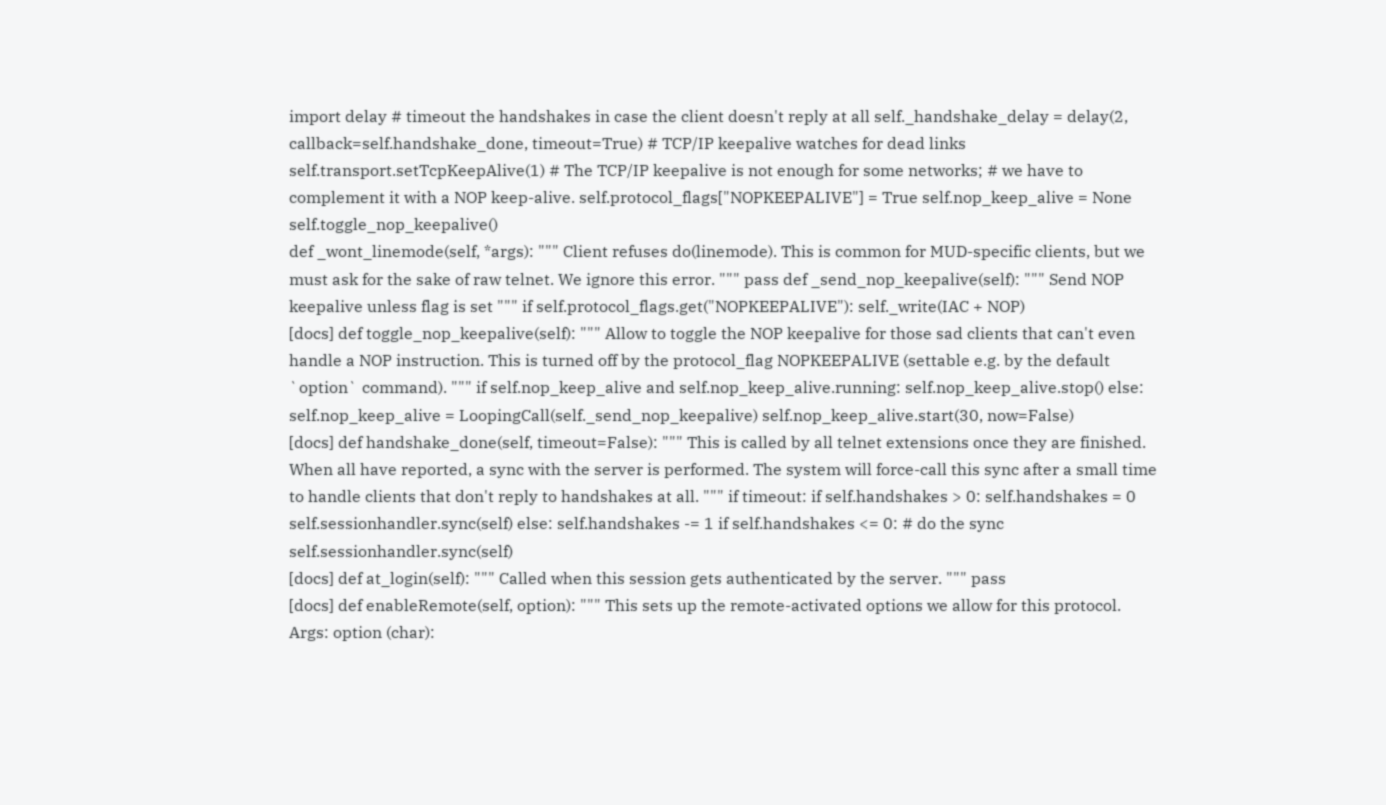import delay # timeout the handshakes in case the client doesn't reply at all self._handshake_delay = delay(2, callback=self.handshake_done, timeout=True) # TCP/IP keepalive watches for dead links self.transport.setTcpKeepAlive(1) # The TCP/IP keepalive is not enough for some networks; # we have to complement it with a NOP keep-alive. self.protocol_flags["NOPKEEPALIVE"] = True self.nop_keep_alive = None self.toggle_nop_keepalive()
def _wont_linemode(self, *args): """ Client refuses do(linemode). This is common for MUD-specific clients, but we must ask for the sake of raw telnet. We ignore this error. """ pass def _send_nop_keepalive(self): """ Send NOP keepalive unless flag is set """ if self.protocol_flags.get("NOPKEEPALIVE"): self._write(IAC + NOP)
[docs] def toggle_nop_keepalive(self): """ Allow to toggle the NOP keepalive for those sad clients that can't even handle a NOP instruction. This is turned off by the protocol_flag NOPKEEPALIVE (settable e.g. by the default `option` command). """ if self.nop_keep_alive and self.nop_keep_alive.running: self.nop_keep_alive.stop() else: self.nop_keep_alive = LoopingCall(self._send_nop_keepalive) self.nop_keep_alive.start(30, now=False)
[docs] def handshake_done(self, timeout=False): """ This is called by all telnet extensions once they are finished. When all have reported, a sync with the server is performed. The system will force-call this sync after a small time to handle clients that don't reply to handshakes at all. """ if timeout: if self.handshakes > 0: self.handshakes = 0 self.sessionhandler.sync(self) else: self.handshakes -= 1 if self.handshakes <= 0: # do the sync self.sessionhandler.sync(self)
[docs] def at_login(self): """ Called when this session gets authenticated by the server. """ pass
[docs] def enableRemote(self, option): """ This sets up the remote-activated options we allow for this protocol. Args: option (char):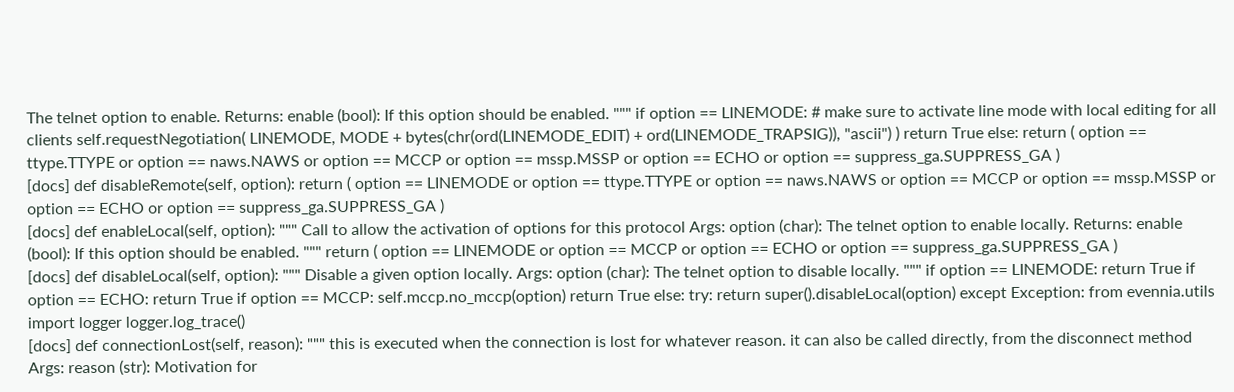The telnet option to enable. Returns: enable (bool): If this option should be enabled. """ if option == LINEMODE: # make sure to activate line mode with local editing for all clients self.requestNegotiation( LINEMODE, MODE + bytes(chr(ord(LINEMODE_EDIT) + ord(LINEMODE_TRAPSIG)), "ascii") ) return True else: return ( option == ttype.TTYPE or option == naws.NAWS or option == MCCP or option == mssp.MSSP or option == ECHO or option == suppress_ga.SUPPRESS_GA )
[docs] def disableRemote(self, option): return ( option == LINEMODE or option == ttype.TTYPE or option == naws.NAWS or option == MCCP or option == mssp.MSSP or option == ECHO or option == suppress_ga.SUPPRESS_GA )
[docs] def enableLocal(self, option): """ Call to allow the activation of options for this protocol Args: option (char): The telnet option to enable locally. Returns: enable (bool): If this option should be enabled. """ return ( option == LINEMODE or option == MCCP or option == ECHO or option == suppress_ga.SUPPRESS_GA )
[docs] def disableLocal(self, option): """ Disable a given option locally. Args: option (char): The telnet option to disable locally. """ if option == LINEMODE: return True if option == ECHO: return True if option == MCCP: self.mccp.no_mccp(option) return True else: try: return super().disableLocal(option) except Exception: from evennia.utils import logger logger.log_trace()
[docs] def connectionLost(self, reason): """ this is executed when the connection is lost for whatever reason. it can also be called directly, from the disconnect method Args: reason (str): Motivation for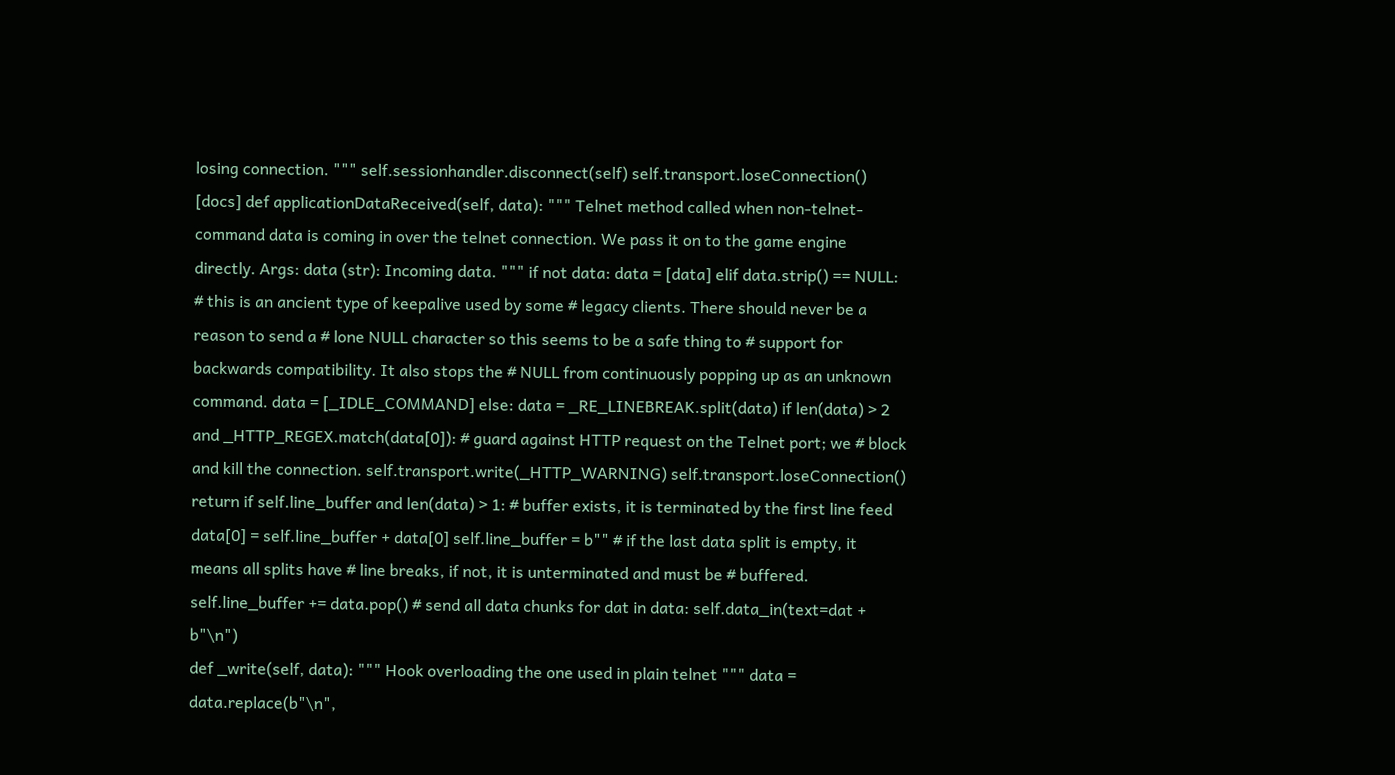losing connection. """ self.sessionhandler.disconnect(self) self.transport.loseConnection()
[docs] def applicationDataReceived(self, data): """ Telnet method called when non-telnet-command data is coming in over the telnet connection. We pass it on to the game engine directly. Args: data (str): Incoming data. """ if not data: data = [data] elif data.strip() == NULL: # this is an ancient type of keepalive used by some # legacy clients. There should never be a reason to send a # lone NULL character so this seems to be a safe thing to # support for backwards compatibility. It also stops the # NULL from continuously popping up as an unknown command. data = [_IDLE_COMMAND] else: data = _RE_LINEBREAK.split(data) if len(data) > 2 and _HTTP_REGEX.match(data[0]): # guard against HTTP request on the Telnet port; we # block and kill the connection. self.transport.write(_HTTP_WARNING) self.transport.loseConnection() return if self.line_buffer and len(data) > 1: # buffer exists, it is terminated by the first line feed data[0] = self.line_buffer + data[0] self.line_buffer = b"" # if the last data split is empty, it means all splits have # line breaks, if not, it is unterminated and must be # buffered. self.line_buffer += data.pop() # send all data chunks for dat in data: self.data_in(text=dat + b"\n")
def _write(self, data): """ Hook overloading the one used in plain telnet """ data = data.replace(b"\n",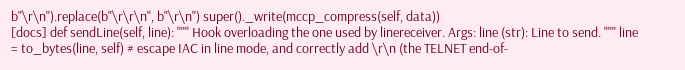b"\r\n").replace(b"\r\r\n", b"\r\n") super()._write(mccp_compress(self, data))
[docs] def sendLine(self, line): """ Hook overloading the one used by linereceiver. Args: line (str): Line to send. """ line = to_bytes(line, self) # escape IAC in line mode, and correctly add \r\n (the TELNET end-of-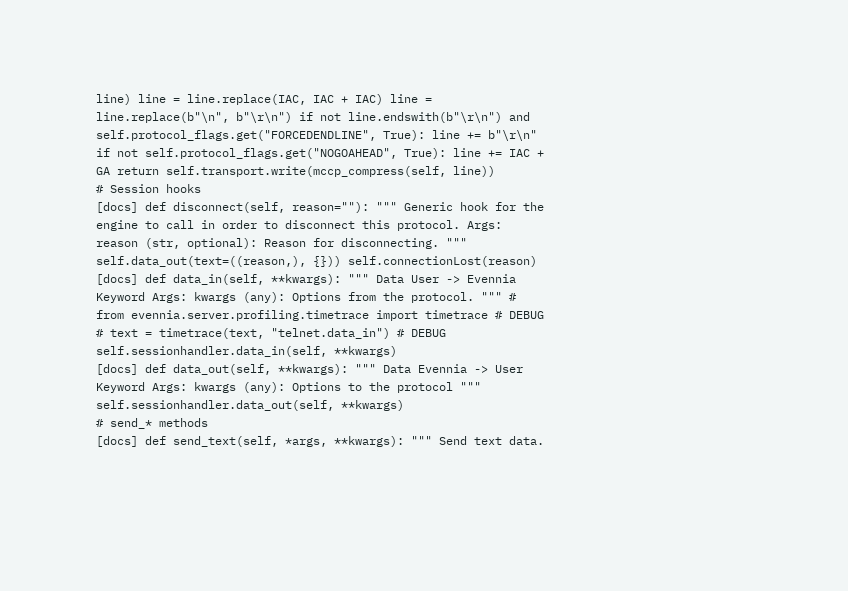line) line = line.replace(IAC, IAC + IAC) line = line.replace(b"\n", b"\r\n") if not line.endswith(b"\r\n") and self.protocol_flags.get("FORCEDENDLINE", True): line += b"\r\n" if not self.protocol_flags.get("NOGOAHEAD", True): line += IAC + GA return self.transport.write(mccp_compress(self, line))
# Session hooks
[docs] def disconnect(self, reason=""): """ Generic hook for the engine to call in order to disconnect this protocol. Args: reason (str, optional): Reason for disconnecting. """ self.data_out(text=((reason,), {})) self.connectionLost(reason)
[docs] def data_in(self, **kwargs): """ Data User -> Evennia Keyword Args: kwargs (any): Options from the protocol. """ # from evennia.server.profiling.timetrace import timetrace # DEBUG # text = timetrace(text, "telnet.data_in") # DEBUG self.sessionhandler.data_in(self, **kwargs)
[docs] def data_out(self, **kwargs): """ Data Evennia -> User Keyword Args: kwargs (any): Options to the protocol """ self.sessionhandler.data_out(self, **kwargs)
# send_* methods
[docs] def send_text(self, *args, **kwargs): """ Send text data.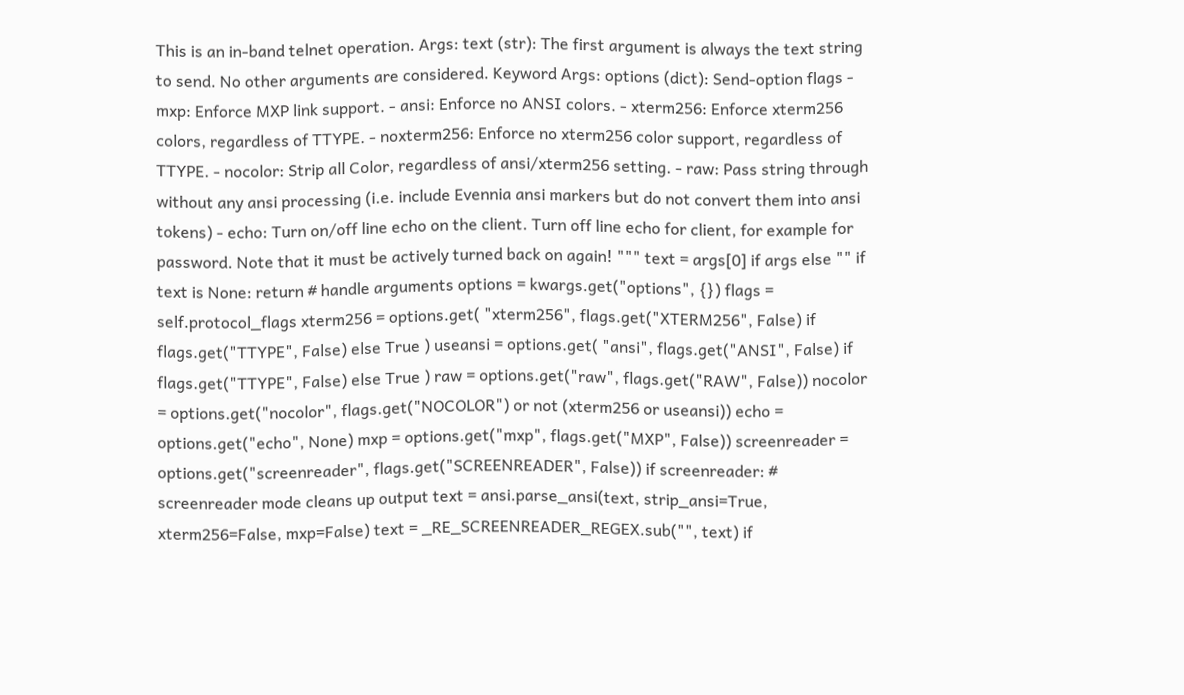This is an in-band telnet operation. Args: text (str): The first argument is always the text string to send. No other arguments are considered. Keyword Args: options (dict): Send-option flags - mxp: Enforce MXP link support. - ansi: Enforce no ANSI colors. - xterm256: Enforce xterm256 colors, regardless of TTYPE. - noxterm256: Enforce no xterm256 color support, regardless of TTYPE. - nocolor: Strip all Color, regardless of ansi/xterm256 setting. - raw: Pass string through without any ansi processing (i.e. include Evennia ansi markers but do not convert them into ansi tokens) - echo: Turn on/off line echo on the client. Turn off line echo for client, for example for password. Note that it must be actively turned back on again! """ text = args[0] if args else "" if text is None: return # handle arguments options = kwargs.get("options", {}) flags = self.protocol_flags xterm256 = options.get( "xterm256", flags.get("XTERM256", False) if flags.get("TTYPE", False) else True ) useansi = options.get( "ansi", flags.get("ANSI", False) if flags.get("TTYPE", False) else True ) raw = options.get("raw", flags.get("RAW", False)) nocolor = options.get("nocolor", flags.get("NOCOLOR") or not (xterm256 or useansi)) echo = options.get("echo", None) mxp = options.get("mxp", flags.get("MXP", False)) screenreader = options.get("screenreader", flags.get("SCREENREADER", False)) if screenreader: # screenreader mode cleans up output text = ansi.parse_ansi(text, strip_ansi=True, xterm256=False, mxp=False) text = _RE_SCREENREADER_REGEX.sub("", text) if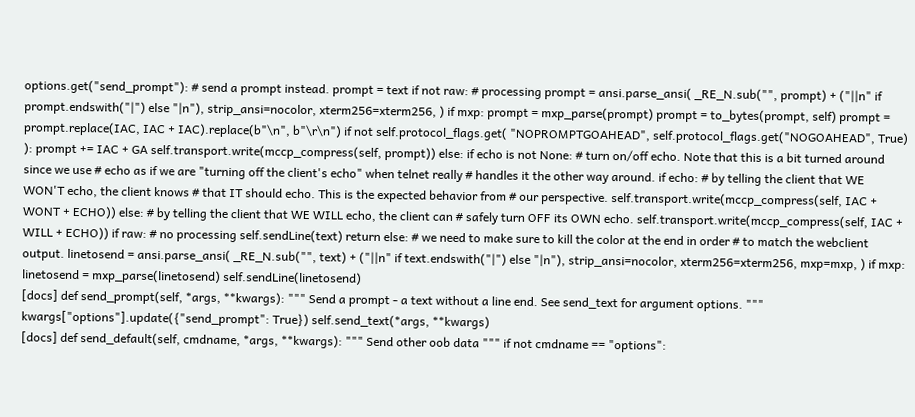options.get("send_prompt"): # send a prompt instead. prompt = text if not raw: # processing prompt = ansi.parse_ansi( _RE_N.sub("", prompt) + ("||n" if prompt.endswith("|") else "|n"), strip_ansi=nocolor, xterm256=xterm256, ) if mxp: prompt = mxp_parse(prompt) prompt = to_bytes(prompt, self) prompt = prompt.replace(IAC, IAC + IAC).replace(b"\n", b"\r\n") if not self.protocol_flags.get( "NOPROMPTGOAHEAD", self.protocol_flags.get("NOGOAHEAD", True) ): prompt += IAC + GA self.transport.write(mccp_compress(self, prompt)) else: if echo is not None: # turn on/off echo. Note that this is a bit turned around since we use # echo as if we are "turning off the client's echo" when telnet really # handles it the other way around. if echo: # by telling the client that WE WON'T echo, the client knows # that IT should echo. This is the expected behavior from # our perspective. self.transport.write(mccp_compress(self, IAC + WONT + ECHO)) else: # by telling the client that WE WILL echo, the client can # safely turn OFF its OWN echo. self.transport.write(mccp_compress(self, IAC + WILL + ECHO)) if raw: # no processing self.sendLine(text) return else: # we need to make sure to kill the color at the end in order # to match the webclient output. linetosend = ansi.parse_ansi( _RE_N.sub("", text) + ("||n" if text.endswith("|") else "|n"), strip_ansi=nocolor, xterm256=xterm256, mxp=mxp, ) if mxp: linetosend = mxp_parse(linetosend) self.sendLine(linetosend)
[docs] def send_prompt(self, *args, **kwargs): """ Send a prompt - a text without a line end. See send_text for argument options. """ kwargs["options"].update({"send_prompt": True}) self.send_text(*args, **kwargs)
[docs] def send_default(self, cmdname, *args, **kwargs): """ Send other oob data """ if not cmdname == "options":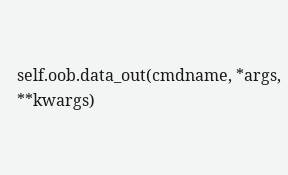self.oob.data_out(cmdname, *args, **kwargs)